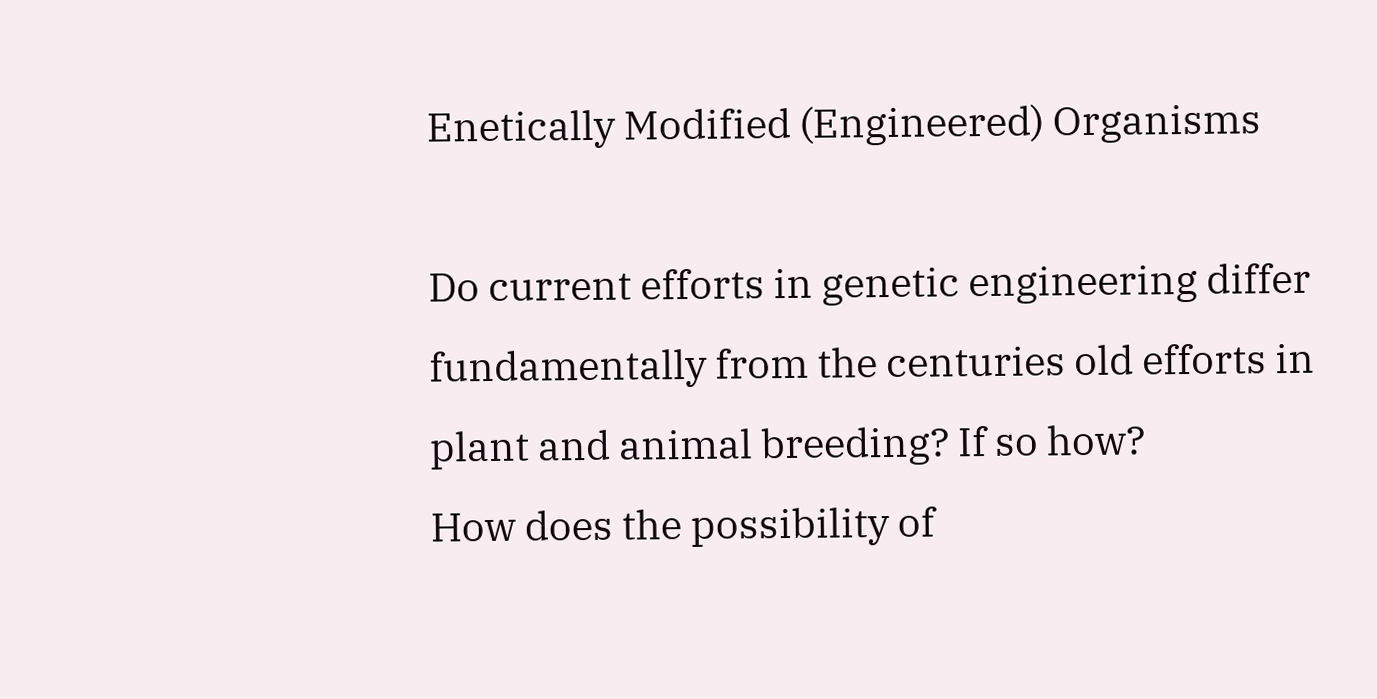Enetically Modified (Engineered) Organisms

Do current efforts in genetic engineering differ fundamentally from the centuries old efforts in plant and animal breeding? If so how?
How does the possibility of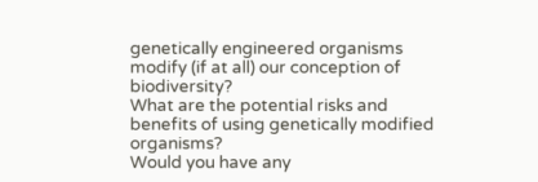genetically engineered organisms modify (if at all) our conception of biodiversity?
What are the potential risks and benefits of using genetically modified organisms?
Would you have any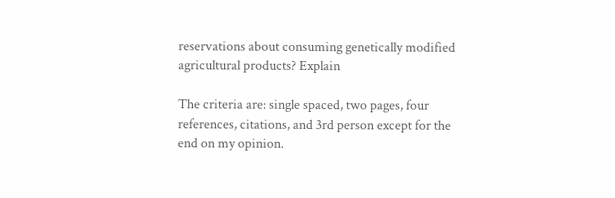reservations about consuming genetically modified agricultural products? Explain

The criteria are: single spaced, two pages, four references, citations, and 3rd person except for the end on my opinion.